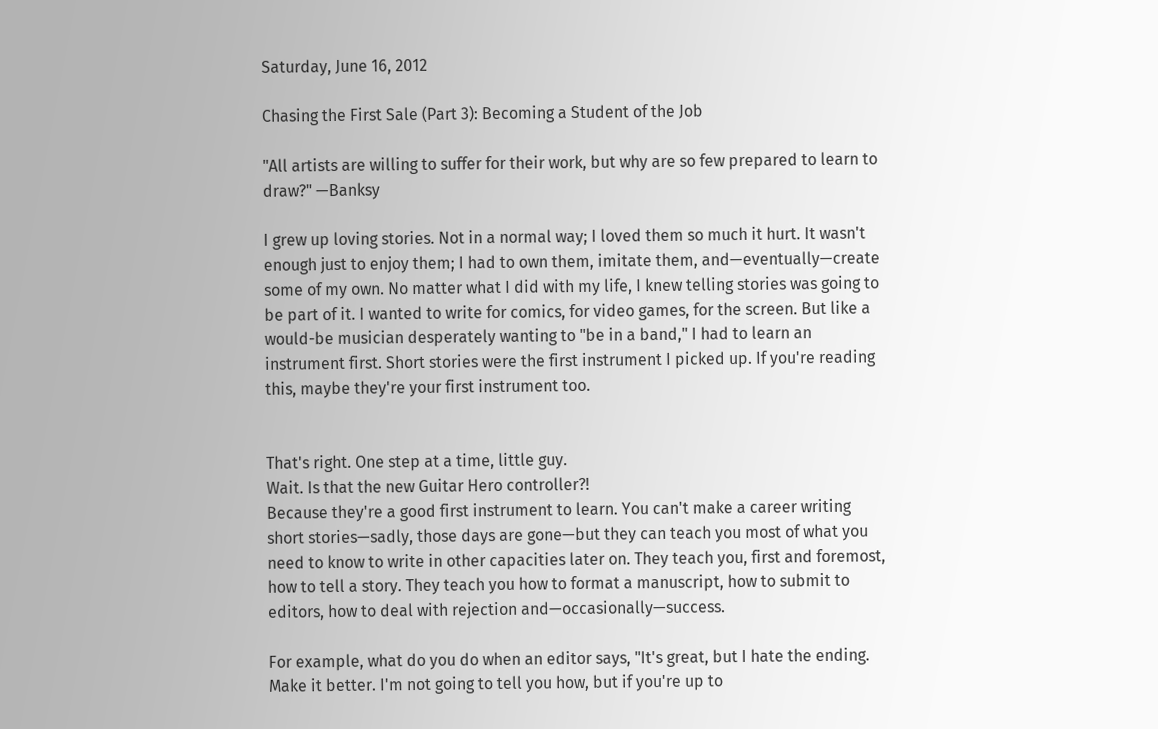Saturday, June 16, 2012

Chasing the First Sale (Part 3): Becoming a Student of the Job

"All artists are willing to suffer for their work, but why are so few prepared to learn to draw?" —Banksy

I grew up loving stories. Not in a normal way; I loved them so much it hurt. It wasn't enough just to enjoy them; I had to own them, imitate them, and—eventually—create some of my own. No matter what I did with my life, I knew telling stories was going to be part of it. I wanted to write for comics, for video games, for the screen. But like a would-be musician desperately wanting to "be in a band," I had to learn an instrument first. Short stories were the first instrument I picked up. If you're reading this, maybe they're your first instrument too.


That's right. One step at a time, little guy.
Wait. Is that the new Guitar Hero controller?!
Because they're a good first instrument to learn. You can't make a career writing short stories—sadly, those days are gone—but they can teach you most of what you need to know to write in other capacities later on. They teach you, first and foremost, how to tell a story. They teach you how to format a manuscript, how to submit to editors, how to deal with rejection and—occasionally—success.

For example, what do you do when an editor says, "It's great, but I hate the ending. Make it better. I'm not going to tell you how, but if you're up to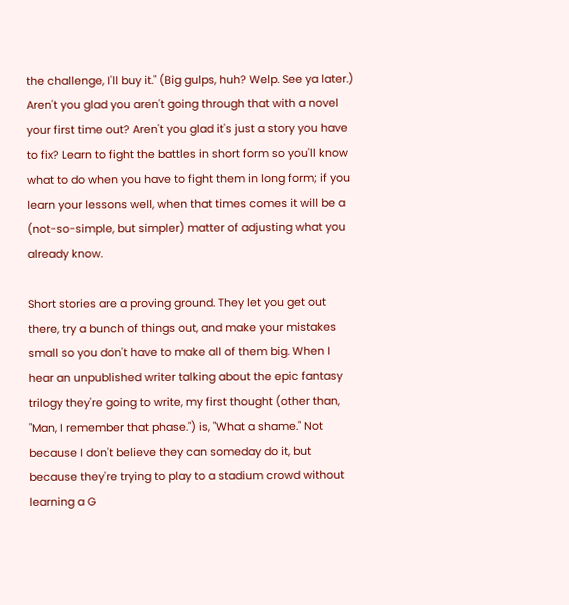the challenge, I'll buy it." (Big gulps, huh? Welp. See ya later.) Aren't you glad you aren't going through that with a novel your first time out? Aren't you glad it's just a story you have to fix? Learn to fight the battles in short form so you'll know what to do when you have to fight them in long form; if you learn your lessons well, when that times comes it will be a (not-so-simple, but simpler) matter of adjusting what you already know.

Short stories are a proving ground. They let you get out there, try a bunch of things out, and make your mistakes small so you don't have to make all of them big. When I hear an unpublished writer talking about the epic fantasy trilogy they're going to write, my first thought (other than, "Man, I remember that phase.") is, "What a shame." Not because I don't believe they can someday do it, but because they're trying to play to a stadium crowd without learning a G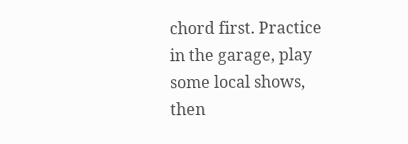chord first. Practice in the garage, play some local shows, then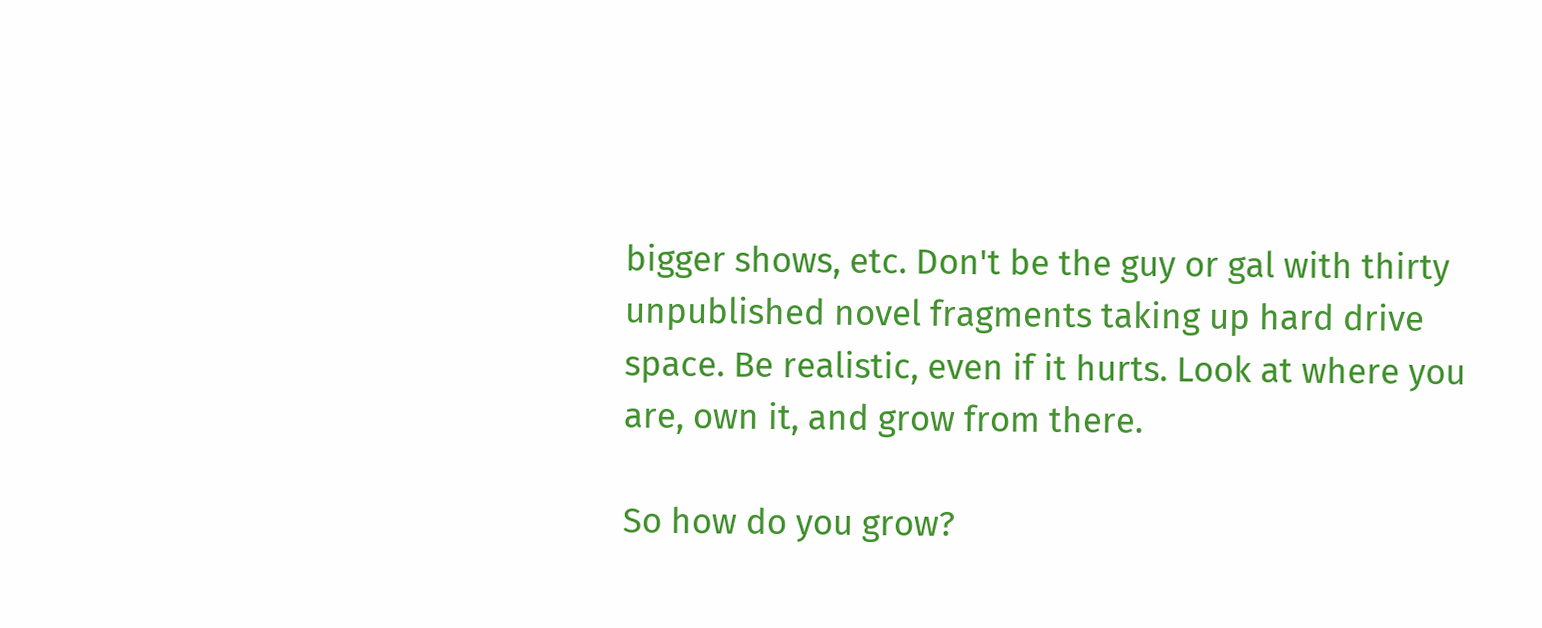bigger shows, etc. Don't be the guy or gal with thirty unpublished novel fragments taking up hard drive space. Be realistic, even if it hurts. Look at where you are, own it, and grow from there.

So how do you grow?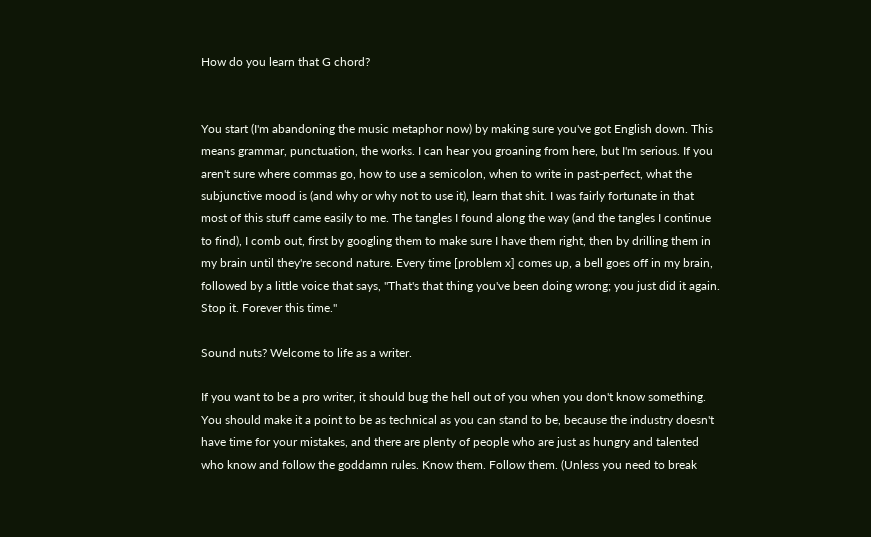How do you learn that G chord?


You start (I'm abandoning the music metaphor now) by making sure you've got English down. This means grammar, punctuation, the works. I can hear you groaning from here, but I'm serious. If you aren't sure where commas go, how to use a semicolon, when to write in past-perfect, what the subjunctive mood is (and why or why not to use it), learn that shit. I was fairly fortunate in that most of this stuff came easily to me. The tangles I found along the way (and the tangles I continue to find), I comb out, first by googling them to make sure I have them right, then by drilling them in my brain until they're second nature. Every time [problem x] comes up, a bell goes off in my brain, followed by a little voice that says, "That's that thing you've been doing wrong; you just did it again. Stop it. Forever this time."

Sound nuts? Welcome to life as a writer.

If you want to be a pro writer, it should bug the hell out of you when you don't know something. You should make it a point to be as technical as you can stand to be, because the industry doesn't have time for your mistakes, and there are plenty of people who are just as hungry and talented who know and follow the goddamn rules. Know them. Follow them. (Unless you need to break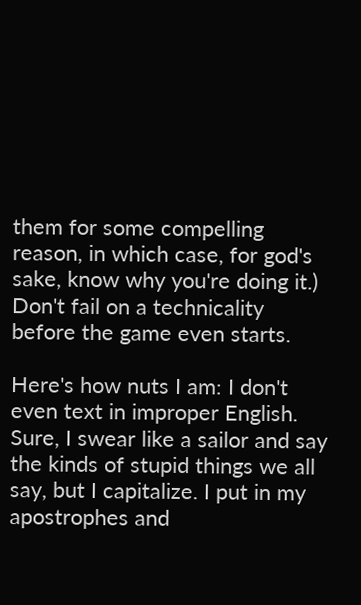them for some compelling reason, in which case, for god's sake, know why you're doing it.) Don't fail on a technicality before the game even starts.

Here's how nuts I am: I don't even text in improper English. Sure, I swear like a sailor and say the kinds of stupid things we all say, but I capitalize. I put in my apostrophes and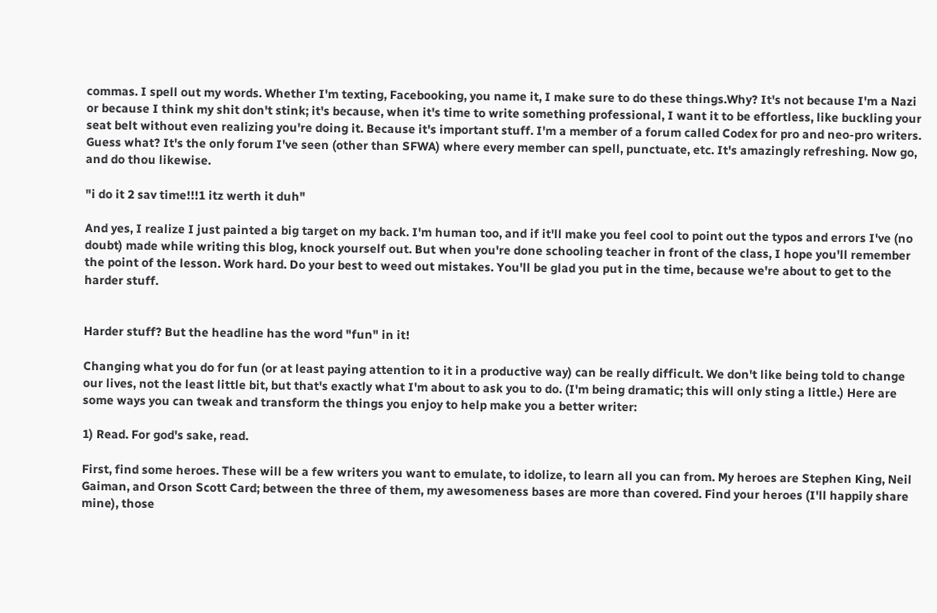commas. I spell out my words. Whether I'm texting, Facebooking, you name it, I make sure to do these things.Why? It's not because I'm a Nazi or because I think my shit don't stink; it's because, when it's time to write something professional, I want it to be effortless, like buckling your seat belt without even realizing you're doing it. Because it's important stuff. I'm a member of a forum called Codex for pro and neo-pro writers. Guess what? It's the only forum I've seen (other than SFWA) where every member can spell, punctuate, etc. It's amazingly refreshing. Now go, and do thou likewise.

"i do it 2 sav time!!!1 itz werth it duh"

And yes, I realize I just painted a big target on my back. I'm human too, and if it'll make you feel cool to point out the typos and errors I've (no doubt) made while writing this blog, knock yourself out. But when you're done schooling teacher in front of the class, I hope you'll remember the point of the lesson. Work hard. Do your best to weed out mistakes. You'll be glad you put in the time, because we're about to get to the harder stuff.


Harder stuff? But the headline has the word "fun" in it!

Changing what you do for fun (or at least paying attention to it in a productive way) can be really difficult. We don't like being told to change our lives, not the least little bit, but that's exactly what I'm about to ask you to do. (I'm being dramatic; this will only sting a little.) Here are some ways you can tweak and transform the things you enjoy to help make you a better writer:

1) Read. For god's sake, read.

First, find some heroes. These will be a few writers you want to emulate, to idolize, to learn all you can from. My heroes are Stephen King, Neil Gaiman, and Orson Scott Card; between the three of them, my awesomeness bases are more than covered. Find your heroes (I'll happily share mine), those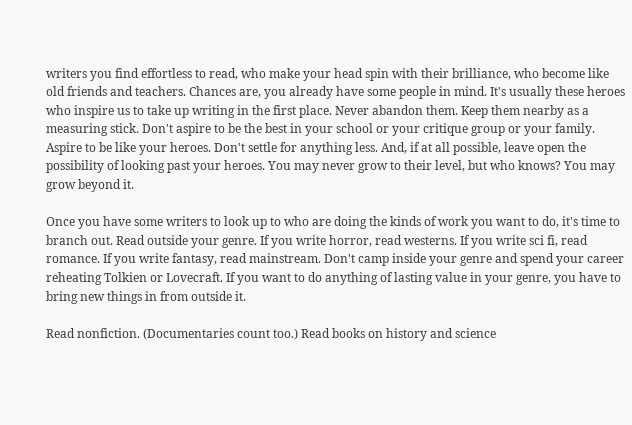writers you find effortless to read, who make your head spin with their brilliance, who become like old friends and teachers. Chances are, you already have some people in mind. It's usually these heroes who inspire us to take up writing in the first place. Never abandon them. Keep them nearby as a measuring stick. Don't aspire to be the best in your school or your critique group or your family. Aspire to be like your heroes. Don't settle for anything less. And, if at all possible, leave open the possibility of looking past your heroes. You may never grow to their level, but who knows? You may grow beyond it.

Once you have some writers to look up to who are doing the kinds of work you want to do, it's time to branch out. Read outside your genre. If you write horror, read westerns. If you write sci fi, read romance. If you write fantasy, read mainstream. Don't camp inside your genre and spend your career reheating Tolkien or Lovecraft. If you want to do anything of lasting value in your genre, you have to bring new things in from outside it.

Read nonfiction. (Documentaries count too.) Read books on history and science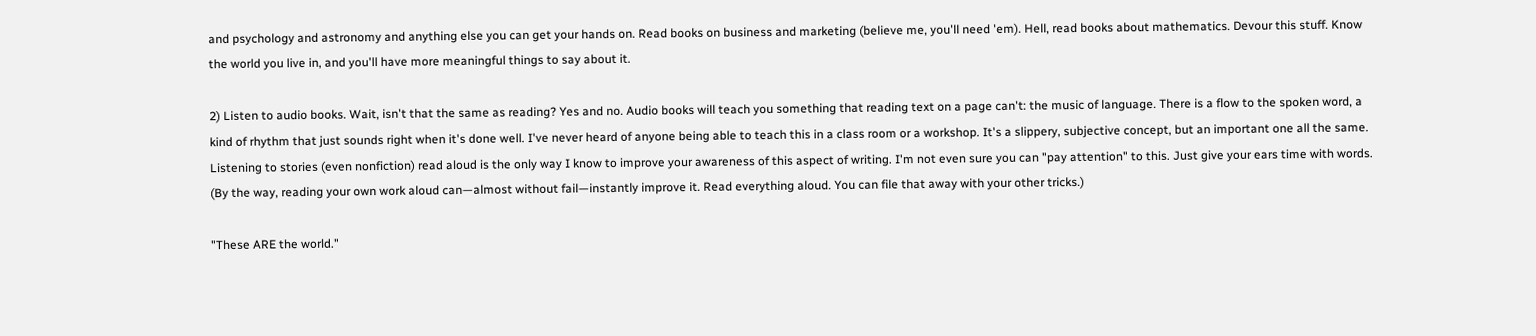and psychology and astronomy and anything else you can get your hands on. Read books on business and marketing (believe me, you'll need 'em). Hell, read books about mathematics. Devour this stuff. Know the world you live in, and you'll have more meaningful things to say about it.

2) Listen to audio books. Wait, isn't that the same as reading? Yes and no. Audio books will teach you something that reading text on a page can't: the music of language. There is a flow to the spoken word, a kind of rhythm that just sounds right when it's done well. I've never heard of anyone being able to teach this in a class room or a workshop. It's a slippery, subjective concept, but an important one all the same. Listening to stories (even nonfiction) read aloud is the only way I know to improve your awareness of this aspect of writing. I'm not even sure you can "pay attention" to this. Just give your ears time with words. (By the way, reading your own work aloud can—almost without fail—instantly improve it. Read everything aloud. You can file that away with your other tricks.)

"These ARE the world."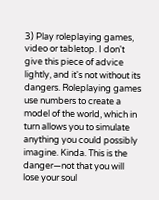3) Play roleplaying games, video or tabletop. I don't give this piece of advice lightly, and it's not without its dangers. Roleplaying games use numbers to create a model of the world, which in turn allows you to simulate anything you could possibly imagine. Kinda. This is the danger—not that you will lose your soul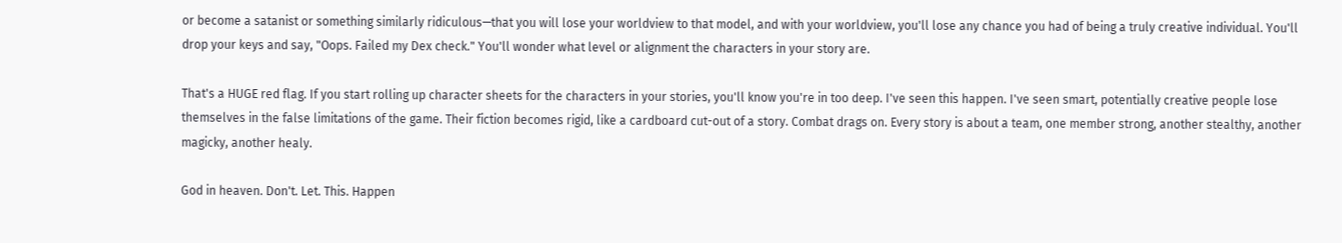or become a satanist or something similarly ridiculous—that you will lose your worldview to that model, and with your worldview, you'll lose any chance you had of being a truly creative individual. You'll drop your keys and say, "Oops. Failed my Dex check." You'll wonder what level or alignment the characters in your story are.

That's a HUGE red flag. If you start rolling up character sheets for the characters in your stories, you'll know you're in too deep. I've seen this happen. I've seen smart, potentially creative people lose themselves in the false limitations of the game. Their fiction becomes rigid, like a cardboard cut-out of a story. Combat drags on. Every story is about a team, one member strong, another stealthy, another magicky, another healy.

God in heaven. Don't. Let. This. Happen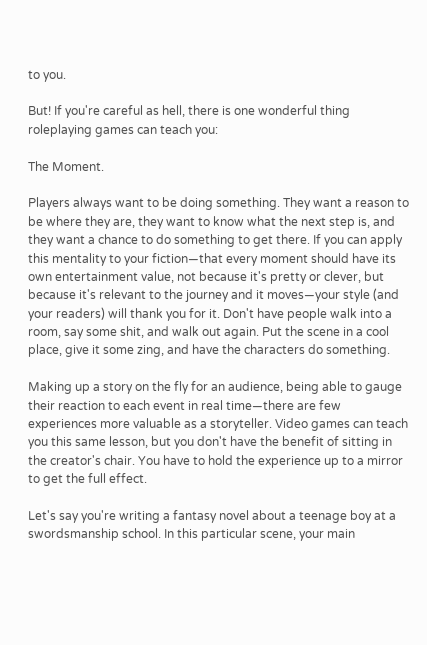to you.

But! If you're careful as hell, there is one wonderful thing roleplaying games can teach you:

The Moment.

Players always want to be doing something. They want a reason to be where they are, they want to know what the next step is, and they want a chance to do something to get there. If you can apply this mentality to your fiction—that every moment should have its own entertainment value, not because it's pretty or clever, but because it's relevant to the journey and it moves—your style (and your readers) will thank you for it. Don't have people walk into a room, say some shit, and walk out again. Put the scene in a cool place, give it some zing, and have the characters do something.

Making up a story on the fly for an audience, being able to gauge their reaction to each event in real time—there are few experiences more valuable as a storyteller. Video games can teach you this same lesson, but you don't have the benefit of sitting in the creator's chair. You have to hold the experience up to a mirror to get the full effect.

Let's say you're writing a fantasy novel about a teenage boy at a swordsmanship school. In this particular scene, your main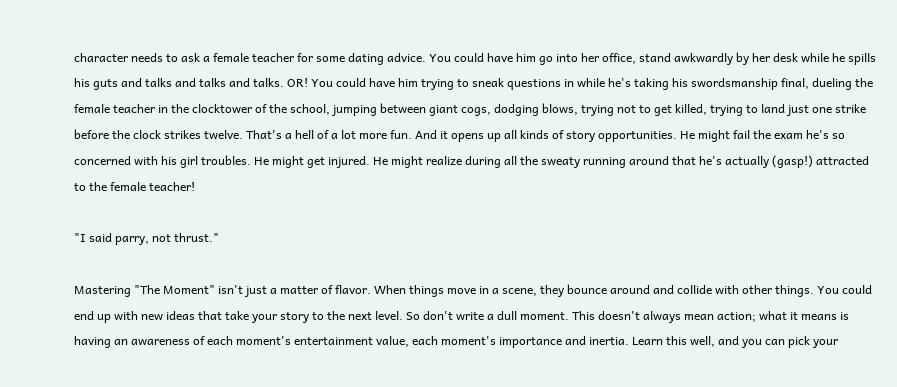character needs to ask a female teacher for some dating advice. You could have him go into her office, stand awkwardly by her desk while he spills his guts and talks and talks and talks. OR! You could have him trying to sneak questions in while he's taking his swordsmanship final, dueling the female teacher in the clocktower of the school, jumping between giant cogs, dodging blows, trying not to get killed, trying to land just one strike before the clock strikes twelve. That's a hell of a lot more fun. And it opens up all kinds of story opportunities. He might fail the exam he's so concerned with his girl troubles. He might get injured. He might realize during all the sweaty running around that he's actually (gasp!) attracted to the female teacher!

"I said parry, not thrust."

Mastering "The Moment" isn't just a matter of flavor. When things move in a scene, they bounce around and collide with other things. You could end up with new ideas that take your story to the next level. So don't write a dull moment. This doesn't always mean action; what it means is having an awareness of each moment's entertainment value, each moment's importance and inertia. Learn this well, and you can pick your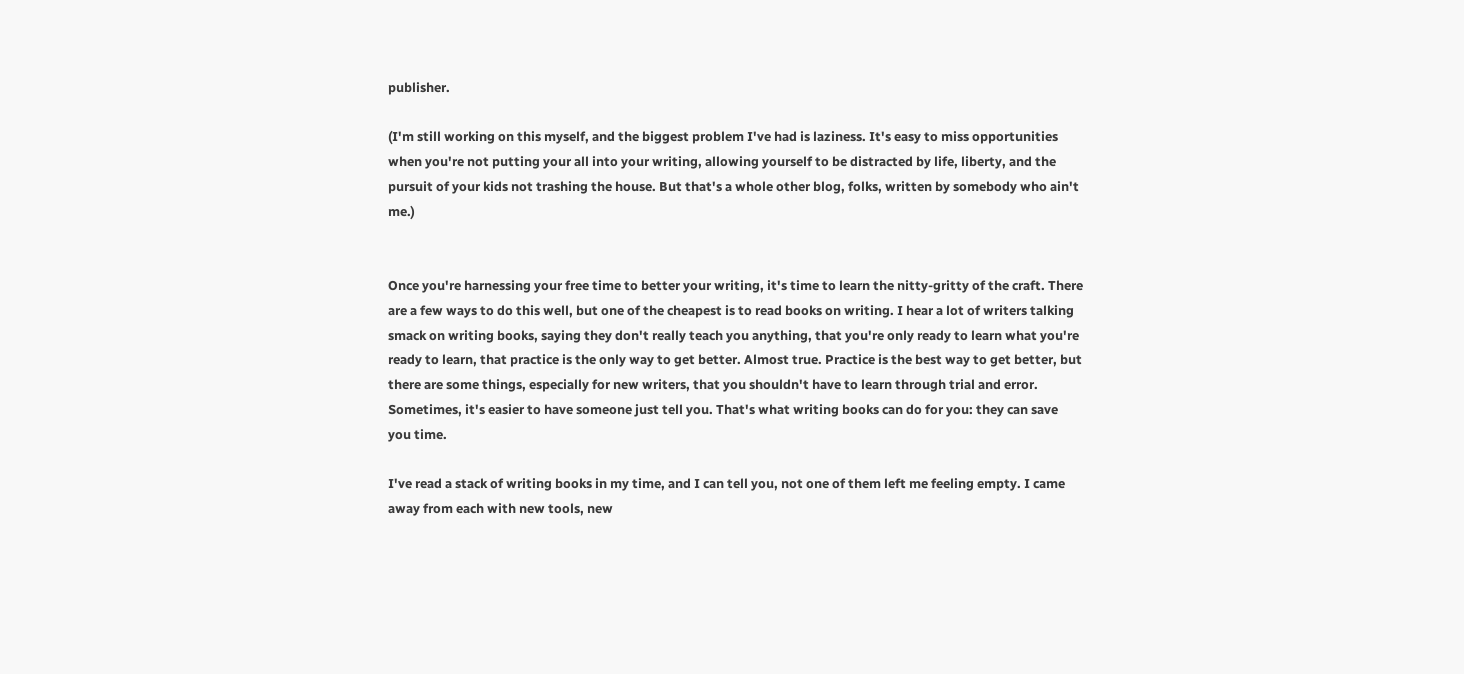publisher.

(I'm still working on this myself, and the biggest problem I've had is laziness. It's easy to miss opportunities when you're not putting your all into your writing, allowing yourself to be distracted by life, liberty, and the pursuit of your kids not trashing the house. But that's a whole other blog, folks, written by somebody who ain't me.)


Once you're harnessing your free time to better your writing, it's time to learn the nitty-gritty of the craft. There are a few ways to do this well, but one of the cheapest is to read books on writing. I hear a lot of writers talking smack on writing books, saying they don't really teach you anything, that you're only ready to learn what you're ready to learn, that practice is the only way to get better. Almost true. Practice is the best way to get better, but there are some things, especially for new writers, that you shouldn't have to learn through trial and error. Sometimes, it's easier to have someone just tell you. That's what writing books can do for you: they can save you time.

I've read a stack of writing books in my time, and I can tell you, not one of them left me feeling empty. I came away from each with new tools, new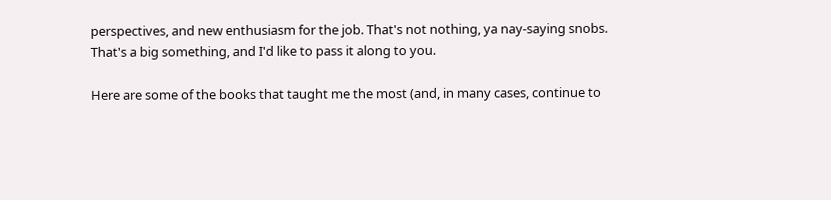perspectives, and new enthusiasm for the job. That's not nothing, ya nay-saying snobs. That's a big something, and I'd like to pass it along to you.

Here are some of the books that taught me the most (and, in many cases, continue to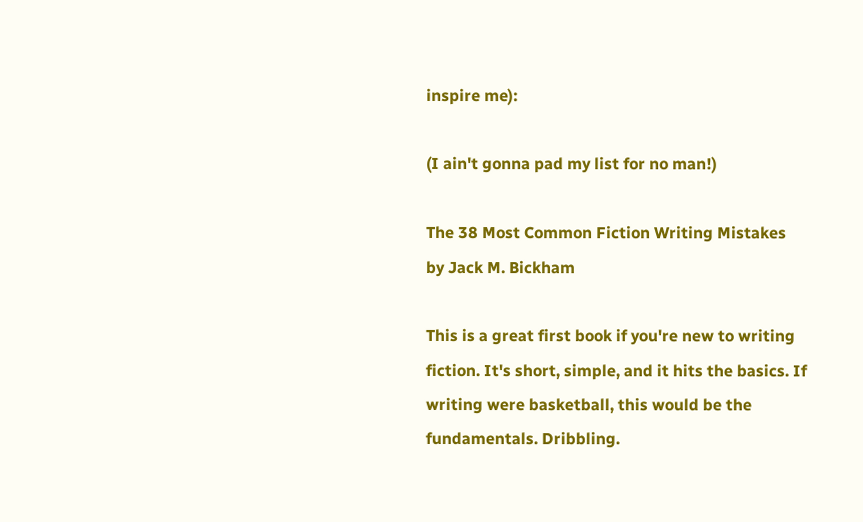inspire me):

(I ain't gonna pad my list for no man!)

The 38 Most Common Fiction Writing Mistakes
by Jack M. Bickham

This is a great first book if you're new to writing fiction. It's short, simple, and it hits the basics. If writing were basketball, this would be the fundamentals. Dribbling.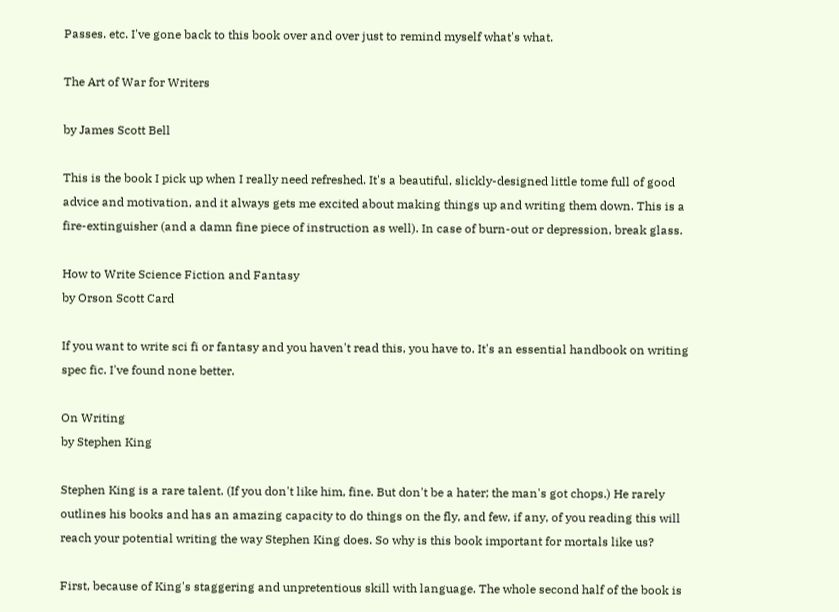Passes. etc. I've gone back to this book over and over just to remind myself what's what.

The Art of War for Writers

by James Scott Bell

This is the book I pick up when I really need refreshed. It's a beautiful, slickly-designed little tome full of good advice and motivation, and it always gets me excited about making things up and writing them down. This is a fire-extinguisher (and a damn fine piece of instruction as well). In case of burn-out or depression, break glass.

How to Write Science Fiction and Fantasy
by Orson Scott Card

If you want to write sci fi or fantasy and you haven't read this, you have to. It's an essential handbook on writing spec fic. I've found none better.

On Writing
by Stephen King

Stephen King is a rare talent. (If you don't like him, fine. But don't be a hater; the man's got chops.) He rarely outlines his books and has an amazing capacity to do things on the fly, and few, if any, of you reading this will reach your potential writing the way Stephen King does. So why is this book important for mortals like us?

First, because of King's staggering and unpretentious skill with language. The whole second half of the book is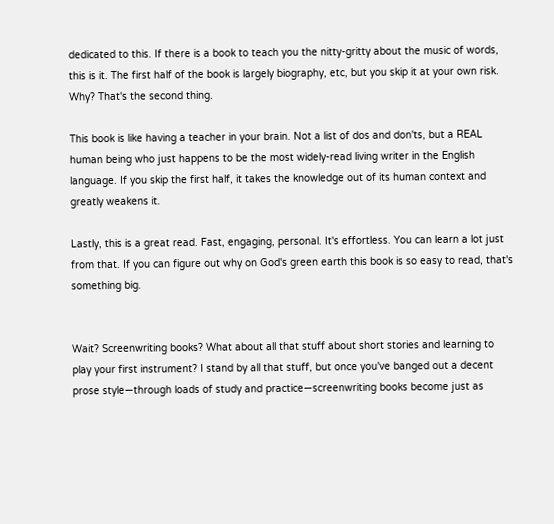dedicated to this. If there is a book to teach you the nitty-gritty about the music of words, this is it. The first half of the book is largely biography, etc, but you skip it at your own risk. Why? That's the second thing.

This book is like having a teacher in your brain. Not a list of dos and don'ts, but a REAL human being who just happens to be the most widely-read living writer in the English language. If you skip the first half, it takes the knowledge out of its human context and greatly weakens it.

Lastly, this is a great read. Fast, engaging, personal. It's effortless. You can learn a lot just from that. If you can figure out why on God's green earth this book is so easy to read, that's something big.


Wait? Screenwriting books? What about all that stuff about short stories and learning to play your first instrument? I stand by all that stuff, but once you've banged out a decent prose style—through loads of study and practice—screenwriting books become just as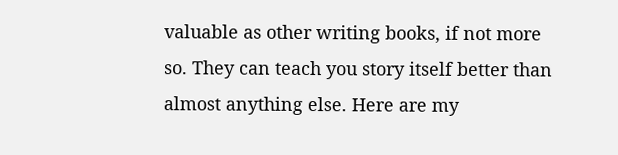valuable as other writing books, if not more so. They can teach you story itself better than almost anything else. Here are my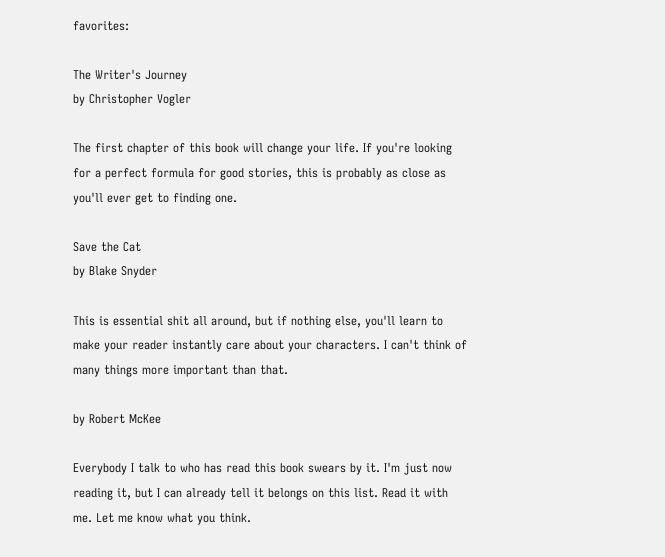favorites:

The Writer's Journey
by Christopher Vogler

The first chapter of this book will change your life. If you're looking for a perfect formula for good stories, this is probably as close as you'll ever get to finding one.

Save the Cat
by Blake Snyder

This is essential shit all around, but if nothing else, you'll learn to make your reader instantly care about your characters. I can't think of many things more important than that.

by Robert McKee

Everybody I talk to who has read this book swears by it. I'm just now reading it, but I can already tell it belongs on this list. Read it with me. Let me know what you think.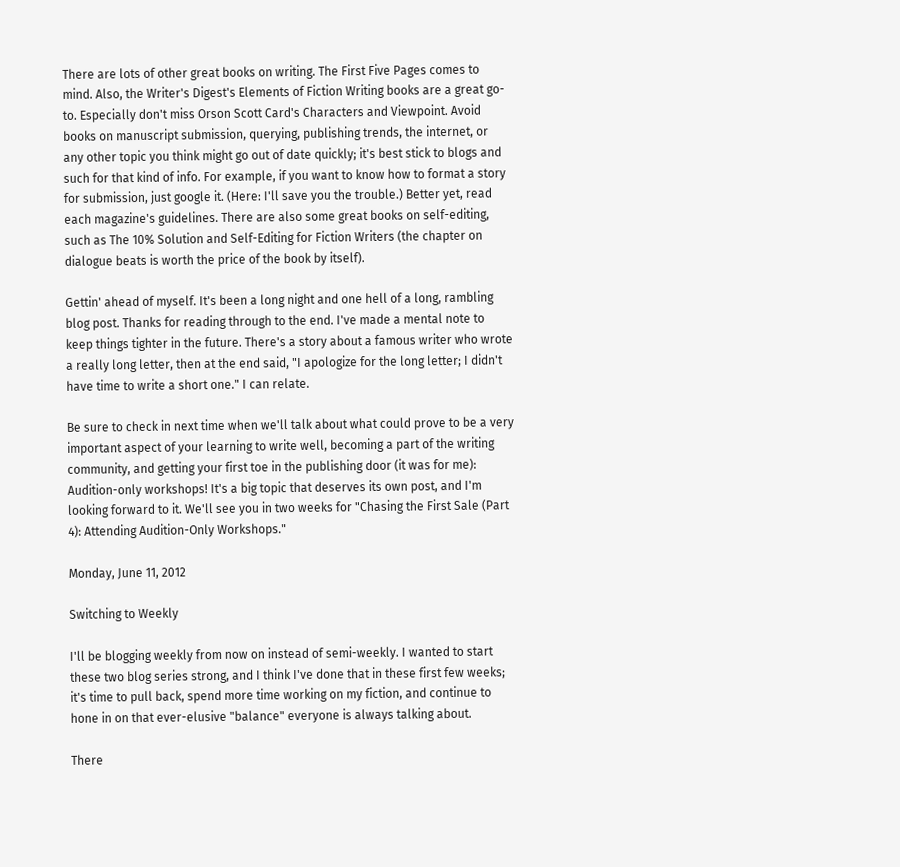There are lots of other great books on writing. The First Five Pages comes to mind. Also, the Writer's Digest's Elements of Fiction Writing books are a great go-to. Especially don't miss Orson Scott Card's Characters and Viewpoint. Avoid books on manuscript submission, querying, publishing trends, the internet, or any other topic you think might go out of date quickly; it's best stick to blogs and such for that kind of info. For example, if you want to know how to format a story for submission, just google it. (Here: I'll save you the trouble.) Better yet, read each magazine's guidelines. There are also some great books on self-editing, such as The 10% Solution and Self-Editing for Fiction Writers (the chapter on dialogue beats is worth the price of the book by itself).

Gettin' ahead of myself. It's been a long night and one hell of a long, rambling blog post. Thanks for reading through to the end. I've made a mental note to keep things tighter in the future. There's a story about a famous writer who wrote a really long letter, then at the end said, "I apologize for the long letter; I didn't have time to write a short one." I can relate.

Be sure to check in next time when we'll talk about what could prove to be a very important aspect of your learning to write well, becoming a part of the writing community, and getting your first toe in the publishing door (it was for me): Audition-only workshops! It's a big topic that deserves its own post, and I'm looking forward to it. We'll see you in two weeks for "Chasing the First Sale (Part 4): Attending Audition-Only Workshops."

Monday, June 11, 2012

Switching to Weekly

I'll be blogging weekly from now on instead of semi-weekly. I wanted to start these two blog series strong, and I think I've done that in these first few weeks; it's time to pull back, spend more time working on my fiction, and continue to hone in on that ever-elusive "balance" everyone is always talking about.

There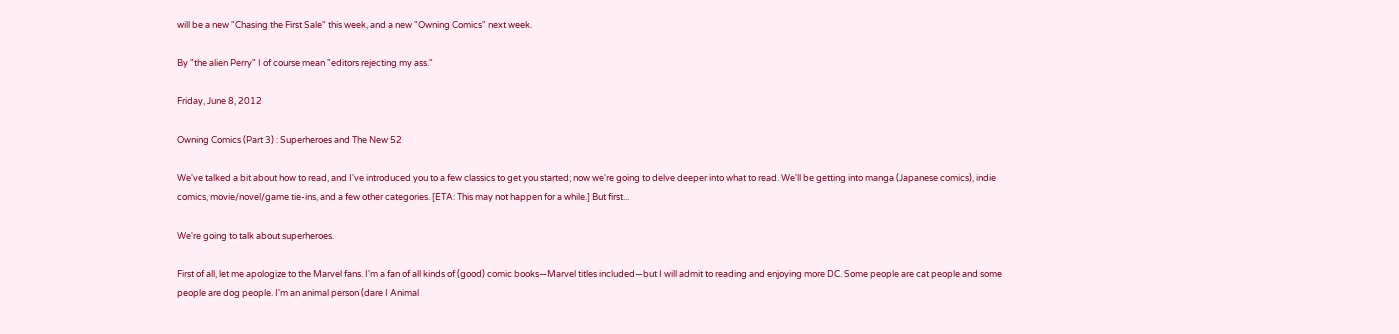will be a new "Chasing the First Sale" this week, and a new "Owning Comics" next week.

By "the alien Perry" I of course mean "editors rejecting my ass."

Friday, June 8, 2012

Owning Comics (Part 3) : Superheroes and The New 52

We've talked a bit about how to read, and I've introduced you to a few classics to get you started; now we're going to delve deeper into what to read. We'll be getting into manga (Japanese comics), indie comics, movie/novel/game tie-ins, and a few other categories. [ETA: This may not happen for a while.] But first...

We're going to talk about superheroes.

First of all, let me apologize to the Marvel fans. I'm a fan of all kinds of (good) comic books—Marvel titles included—but I will admit to reading and enjoying more DC. Some people are cat people and some people are dog people. I'm an animal person (dare I Animal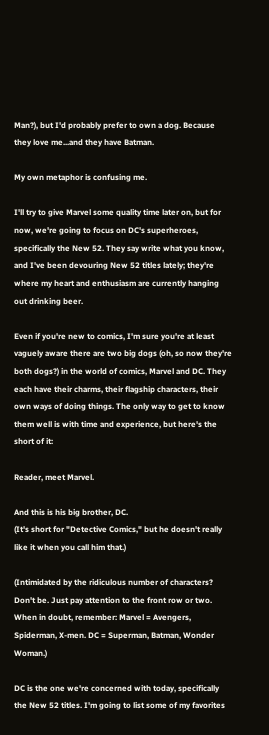Man?), but I'd probably prefer to own a dog. Because they love me...and they have Batman.

My own metaphor is confusing me.

I'll try to give Marvel some quality time later on, but for now, we're going to focus on DC's superheroes, specifically the New 52. They say write what you know, and I've been devouring New 52 titles lately; they're where my heart and enthusiasm are currently hanging out drinking beer.

Even if you're new to comics, I'm sure you're at least vaguely aware there are two big dogs (oh, so now they're both dogs?) in the world of comics, Marvel and DC. They each have their charms, their flagship characters, their own ways of doing things. The only way to get to know them well is with time and experience, but here's the short of it:

Reader, meet Marvel.

And this is his big brother, DC.
(It's short for "Detective Comics," but he doesn't really like it when you call him that.)

(Intimidated by the ridiculous number of characters? Don't be. Just pay attention to the front row or two. When in doubt, remember: Marvel = Avengers, Spiderman, X-men. DC = Superman, Batman, Wonder Woman.)

DC is the one we're concerned with today, specifically the New 52 titles. I'm going to list some of my favorites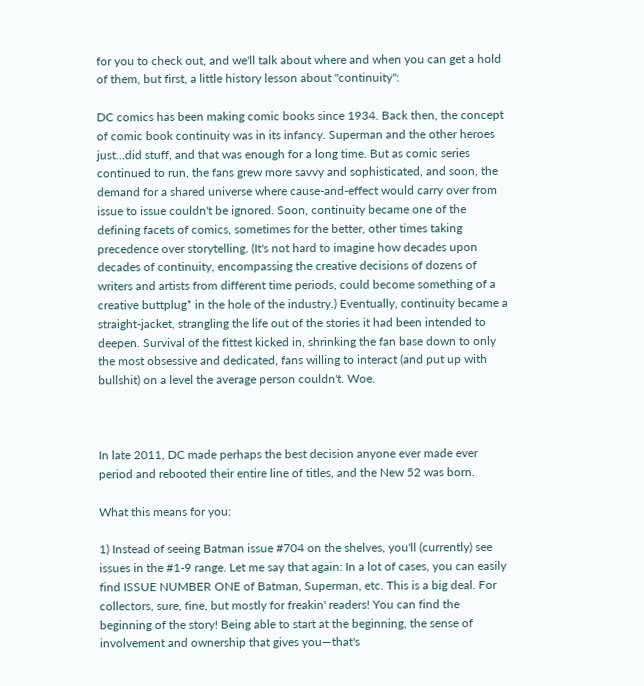for you to check out, and we'll talk about where and when you can get a hold of them, but first, a little history lesson about "continuity":

DC comics has been making comic books since 1934. Back then, the concept of comic book continuity was in its infancy. Superman and the other heroes just...did stuff, and that was enough for a long time. But as comic series continued to run, the fans grew more savvy and sophisticated, and soon, the demand for a shared universe where cause-and-effect would carry over from issue to issue couldn't be ignored. Soon, continuity became one of the defining facets of comics, sometimes for the better, other times taking precedence over storytelling. (It's not hard to imagine how decades upon decades of continuity, encompassing the creative decisions of dozens of writers and artists from different time periods, could become something of a creative buttplug* in the hole of the industry.) Eventually, continuity became a straight-jacket, strangling the life out of the stories it had been intended to deepen. Survival of the fittest kicked in, shrinking the fan base down to only the most obsessive and dedicated, fans willing to interact (and put up with bullshit) on a level the average person couldn't. Woe.



In late 2011, DC made perhaps the best decision anyone ever made ever period and rebooted their entire line of titles, and the New 52 was born.

What this means for you:

1) Instead of seeing Batman issue #704 on the shelves, you'll (currently) see issues in the #1-9 range. Let me say that again: In a lot of cases, you can easily find ISSUE NUMBER ONE of Batman, Superman, etc. This is a big deal. For collectors, sure, fine, but mostly for freakin' readers! You can find the beginning of the story! Being able to start at the beginning, the sense of involvement and ownership that gives you—that's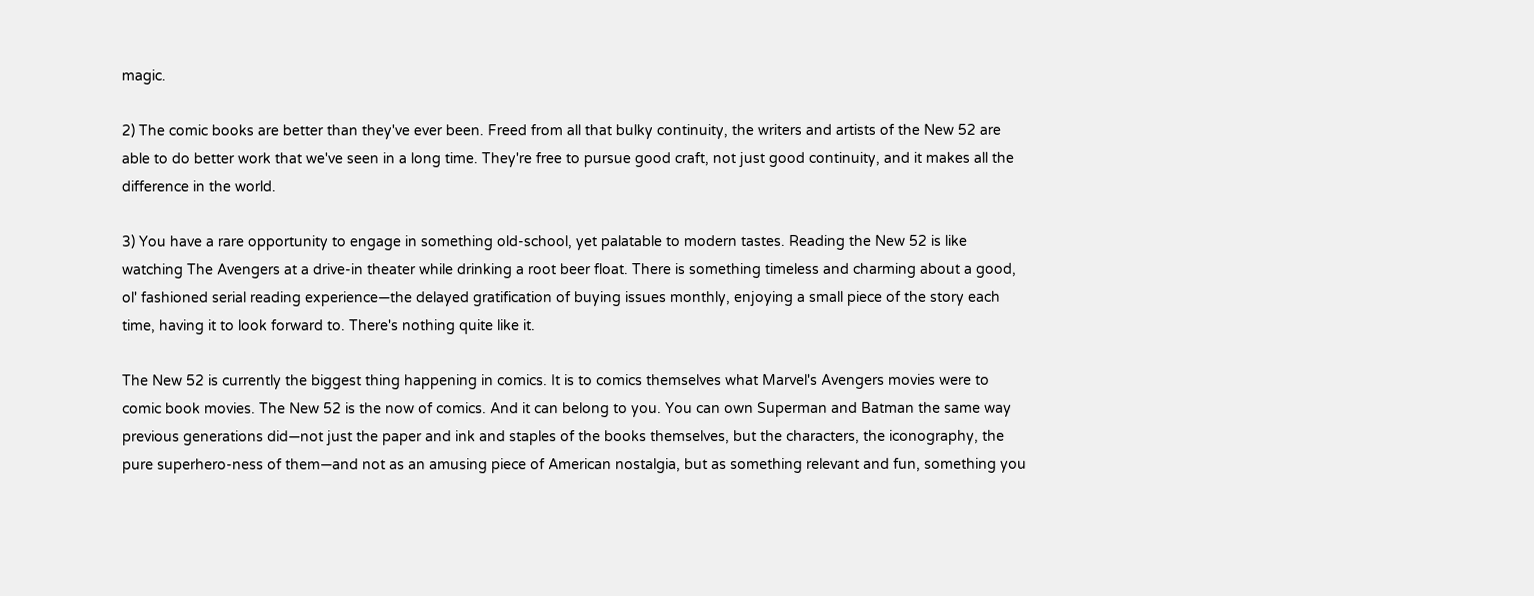magic.

2) The comic books are better than they've ever been. Freed from all that bulky continuity, the writers and artists of the New 52 are able to do better work that we've seen in a long time. They're free to pursue good craft, not just good continuity, and it makes all the difference in the world.

3) You have a rare opportunity to engage in something old-school, yet palatable to modern tastes. Reading the New 52 is like watching The Avengers at a drive-in theater while drinking a root beer float. There is something timeless and charming about a good, ol' fashioned serial reading experience—the delayed gratification of buying issues monthly, enjoying a small piece of the story each time, having it to look forward to. There's nothing quite like it.

The New 52 is currently the biggest thing happening in comics. It is to comics themselves what Marvel's Avengers movies were to comic book movies. The New 52 is the now of comics. And it can belong to you. You can own Superman and Batman the same way previous generations did—not just the paper and ink and staples of the books themselves, but the characters, the iconography, the pure superhero-ness of them—and not as an amusing piece of American nostalgia, but as something relevant and fun, something you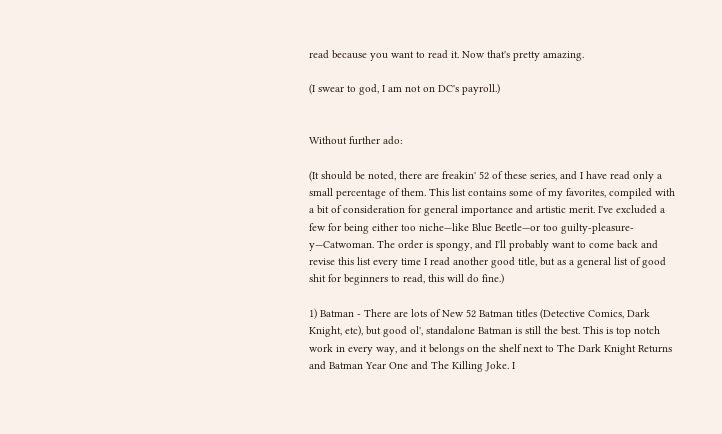read because you want to read it. Now that's pretty amazing.

(I swear to god, I am not on DC's payroll.)


Without further ado:

(It should be noted, there are freakin' 52 of these series, and I have read only a small percentage of them. This list contains some of my favorites, compiled with a bit of consideration for general importance and artistic merit. I've excluded a few for being either too niche—like Blue Beetle—or too guilty-pleasure-y—Catwoman. The order is spongy, and I'll probably want to come back and revise this list every time I read another good title, but as a general list of good shit for beginners to read, this will do fine.)

1) Batman - There are lots of New 52 Batman titles (Detective Comics, Dark Knight, etc), but good ol', standalone Batman is still the best. This is top notch work in every way, and it belongs on the shelf next to The Dark Knight Returns and Batman Year One and The Killing Joke. I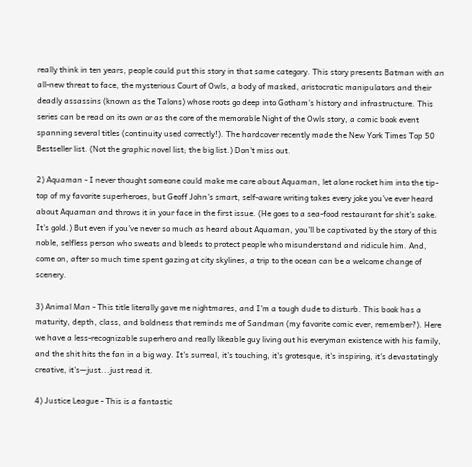really think in ten years, people could put this story in that same category. This story presents Batman with an all-new threat to face, the mysterious Court of Owls, a body of masked, aristocratic manipulators and their deadly assassins (known as the Talons) whose roots go deep into Gotham's history and infrastructure. This series can be read on its own or as the core of the memorable Night of the Owls story, a comic book event spanning several titles (continuity used correctly!). The hardcover recently made the New York Times Top 50 Bestseller list. (Not the graphic novel list; the big list.) Don't miss out.

2) Aquaman - I never thought someone could make me care about Aquaman, let alone rocket him into the tip-top of my favorite superheroes, but Geoff John's smart, self-aware writing takes every joke you've ever heard about Aquaman and throws it in your face in the first issue. (He goes to a sea-food restaurant for shit's sake. It's gold.) But even if you've never so much as heard about Aquaman, you'll be captivated by the story of this noble, selfless person who sweats and bleeds to protect people who misunderstand and ridicule him. And, come on, after so much time spent gazing at city skylines, a trip to the ocean can be a welcome change of scenery.

3) Animal Man - This title literally gave me nightmares, and I'm a tough dude to disturb. This book has a maturity, depth, class, and boldness that reminds me of Sandman (my favorite comic ever, remember?). Here we have a less-recognizable superhero and really likeable guy living out his everyman existence with his family, and the shit hits the fan in a big way. It's surreal, it's touching, it's grotesque, it's inspiring, it's devastatingly creative, it's—just...just read it.

4) Justice League - This is a fantastic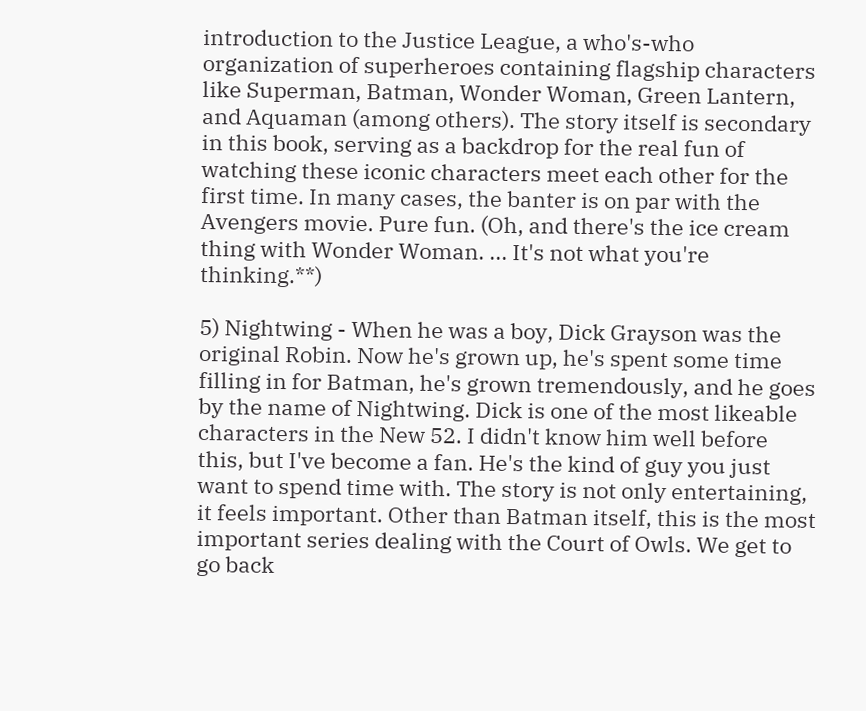introduction to the Justice League, a who's-who organization of superheroes containing flagship characters like Superman, Batman, Wonder Woman, Green Lantern, and Aquaman (among others). The story itself is secondary in this book, serving as a backdrop for the real fun of watching these iconic characters meet each other for the first time. In many cases, the banter is on par with the Avengers movie. Pure fun. (Oh, and there's the ice cream thing with Wonder Woman. ... It's not what you're thinking.**)

5) Nightwing - When he was a boy, Dick Grayson was the original Robin. Now he's grown up, he's spent some time filling in for Batman, he's grown tremendously, and he goes by the name of Nightwing. Dick is one of the most likeable characters in the New 52. I didn't know him well before this, but I've become a fan. He's the kind of guy you just want to spend time with. The story is not only entertaining, it feels important. Other than Batman itself, this is the most important series dealing with the Court of Owls. We get to go back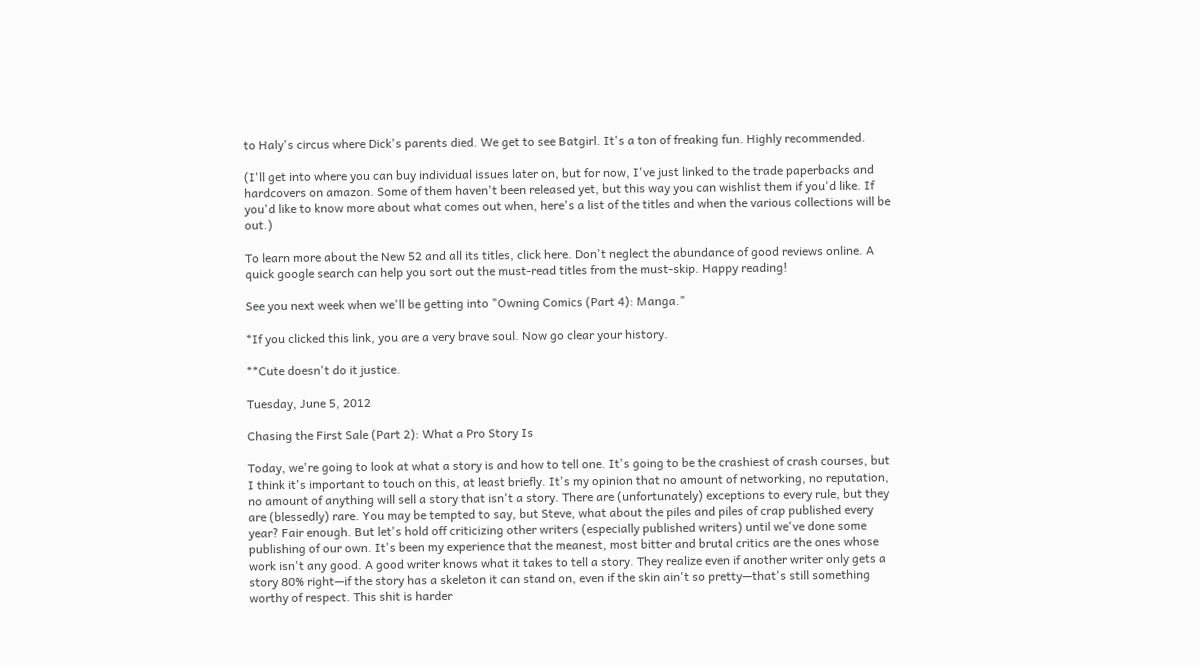to Haly's circus where Dick's parents died. We get to see Batgirl. It's a ton of freaking fun. Highly recommended.

(I'll get into where you can buy individual issues later on, but for now, I've just linked to the trade paperbacks and hardcovers on amazon. Some of them haven't been released yet, but this way you can wishlist them if you'd like. If you'd like to know more about what comes out when, here's a list of the titles and when the various collections will be out.)

To learn more about the New 52 and all its titles, click here. Don't neglect the abundance of good reviews online. A quick google search can help you sort out the must-read titles from the must-skip. Happy reading!

See you next week when we'll be getting into "Owning Comics (Part 4): Manga."

*If you clicked this link, you are a very brave soul. Now go clear your history.

**Cute doesn't do it justice.

Tuesday, June 5, 2012

Chasing the First Sale (Part 2): What a Pro Story Is

Today, we're going to look at what a story is and how to tell one. It's going to be the crashiest of crash courses, but I think it's important to touch on this, at least briefly. It's my opinion that no amount of networking, no reputation, no amount of anything will sell a story that isn't a story. There are (unfortunately) exceptions to every rule, but they are (blessedly) rare. You may be tempted to say, but Steve, what about the piles and piles of crap published every year? Fair enough. But let's hold off criticizing other writers (especially published writers) until we've done some publishing of our own. It's been my experience that the meanest, most bitter and brutal critics are the ones whose work isn't any good. A good writer knows what it takes to tell a story. They realize even if another writer only gets a story 80% right—if the story has a skeleton it can stand on, even if the skin ain't so pretty—that's still something worthy of respect. This shit is harder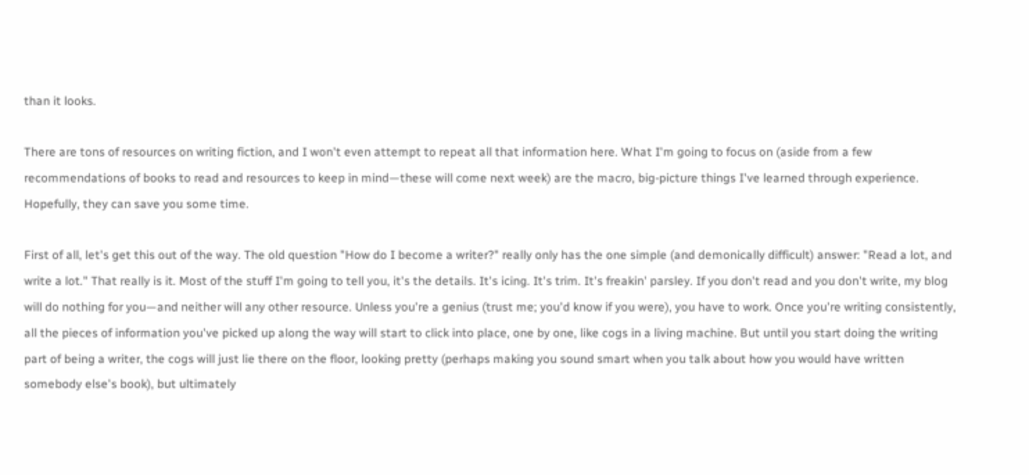than it looks.

There are tons of resources on writing fiction, and I won't even attempt to repeat all that information here. What I'm going to focus on (aside from a few recommendations of books to read and resources to keep in mind—these will come next week) are the macro, big-picture things I've learned through experience. Hopefully, they can save you some time.

First of all, let's get this out of the way. The old question "How do I become a writer?" really only has the one simple (and demonically difficult) answer: "Read a lot, and write a lot." That really is it. Most of the stuff I'm going to tell you, it's the details. It's icing. It's trim. It's freakin' parsley. If you don't read and you don't write, my blog will do nothing for you—and neither will any other resource. Unless you're a genius (trust me; you'd know if you were), you have to work. Once you're writing consistently, all the pieces of information you've picked up along the way will start to click into place, one by one, like cogs in a living machine. But until you start doing the writing part of being a writer, the cogs will just lie there on the floor, looking pretty (perhaps making you sound smart when you talk about how you would have written somebody else's book), but ultimately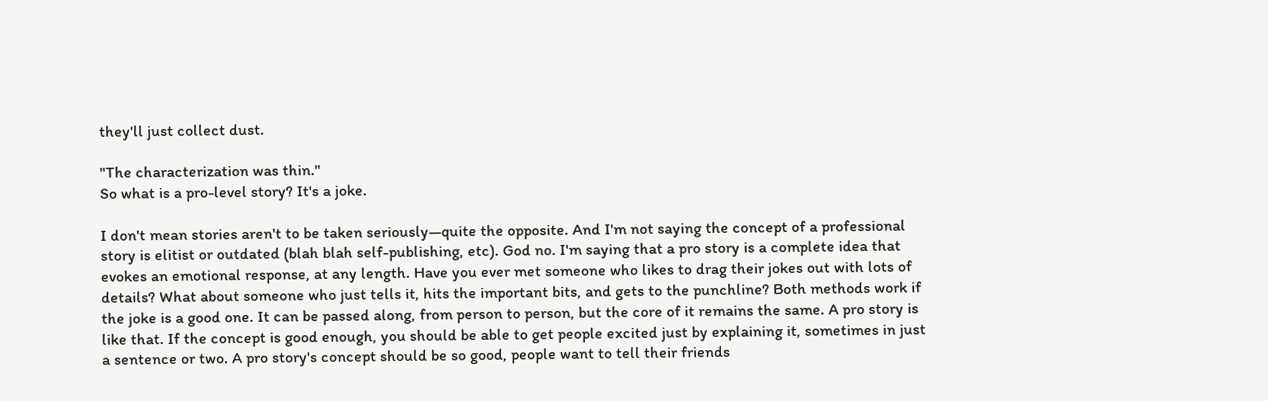they'll just collect dust.

"The characterization was thin."
So what is a pro-level story? It's a joke.

I don't mean stories aren't to be taken seriously—quite the opposite. And I'm not saying the concept of a professional story is elitist or outdated (blah blah self-publishing, etc). God no. I'm saying that a pro story is a complete idea that evokes an emotional response, at any length. Have you ever met someone who likes to drag their jokes out with lots of details? What about someone who just tells it, hits the important bits, and gets to the punchline? Both methods work if the joke is a good one. It can be passed along, from person to person, but the core of it remains the same. A pro story is like that. If the concept is good enough, you should be able to get people excited just by explaining it, sometimes in just a sentence or two. A pro story's concept should be so good, people want to tell their friends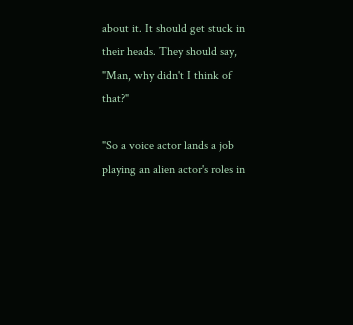about it. It should get stuck in their heads. They should say, "Man, why didn't I think of that?"

"So a voice actor lands a job playing an alien actor's roles in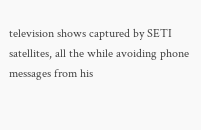television shows captured by SETI satellites, all the while avoiding phone messages from his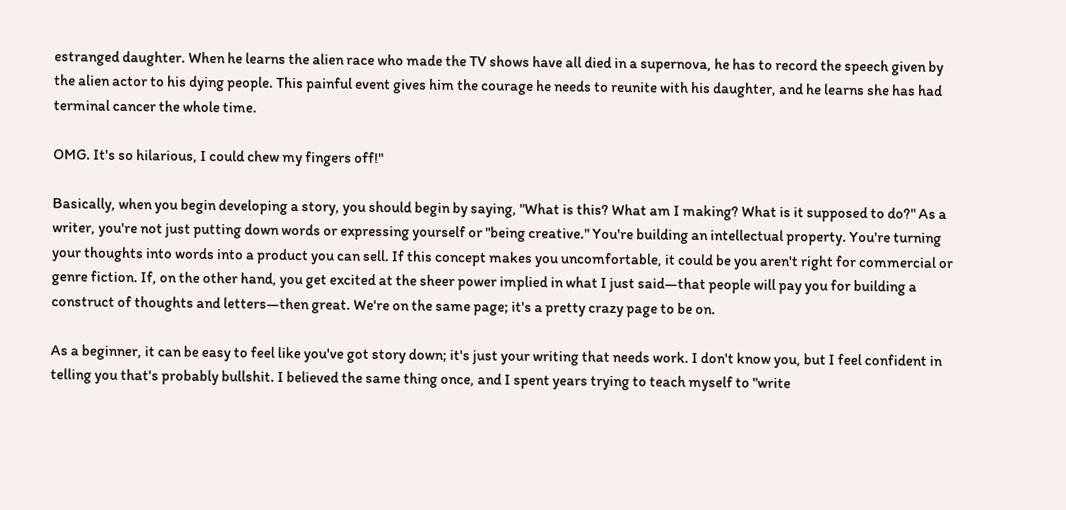estranged daughter. When he learns the alien race who made the TV shows have all died in a supernova, he has to record the speech given by the alien actor to his dying people. This painful event gives him the courage he needs to reunite with his daughter, and he learns she has had terminal cancer the whole time.

OMG. It's so hilarious, I could chew my fingers off!"

Basically, when you begin developing a story, you should begin by saying, "What is this? What am I making? What is it supposed to do?" As a writer, you're not just putting down words or expressing yourself or "being creative." You're building an intellectual property. You're turning your thoughts into words into a product you can sell. If this concept makes you uncomfortable, it could be you aren't right for commercial or genre fiction. If, on the other hand, you get excited at the sheer power implied in what I just said—that people will pay you for building a construct of thoughts and letters—then great. We're on the same page; it's a pretty crazy page to be on.

As a beginner, it can be easy to feel like you've got story down; it's just your writing that needs work. I don't know you, but I feel confident in telling you that's probably bullshit. I believed the same thing once, and I spent years trying to teach myself to "write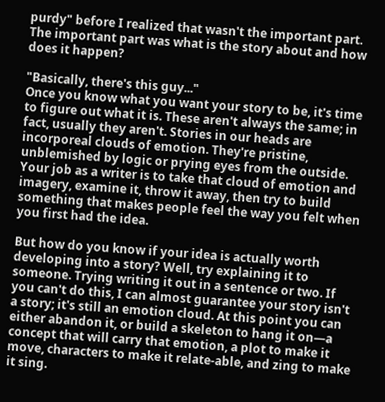purdy" before I realized that wasn't the important part. The important part was what is the story about and how does it happen?

"Basically, there's this guy..."
Once you know what you want your story to be, it's time to figure out what it is. These aren't always the same; in fact, usually they aren't. Stories in our heads are incorporeal clouds of emotion. They're pristine, unblemished by logic or prying eyes from the outside. Your job as a writer is to take that cloud of emotion and imagery, examine it, throw it away, then try to build something that makes people feel the way you felt when you first had the idea.

But how do you know if your idea is actually worth developing into a story? Well, try explaining it to someone. Trying writing it out in a sentence or two. If you can't do this, I can almost guarantee your story isn't a story; it's still an emotion cloud. At this point you can either abandon it, or build a skeleton to hang it on—a concept that will carry that emotion, a plot to make it move, characters to make it relate-able, and zing to make it sing.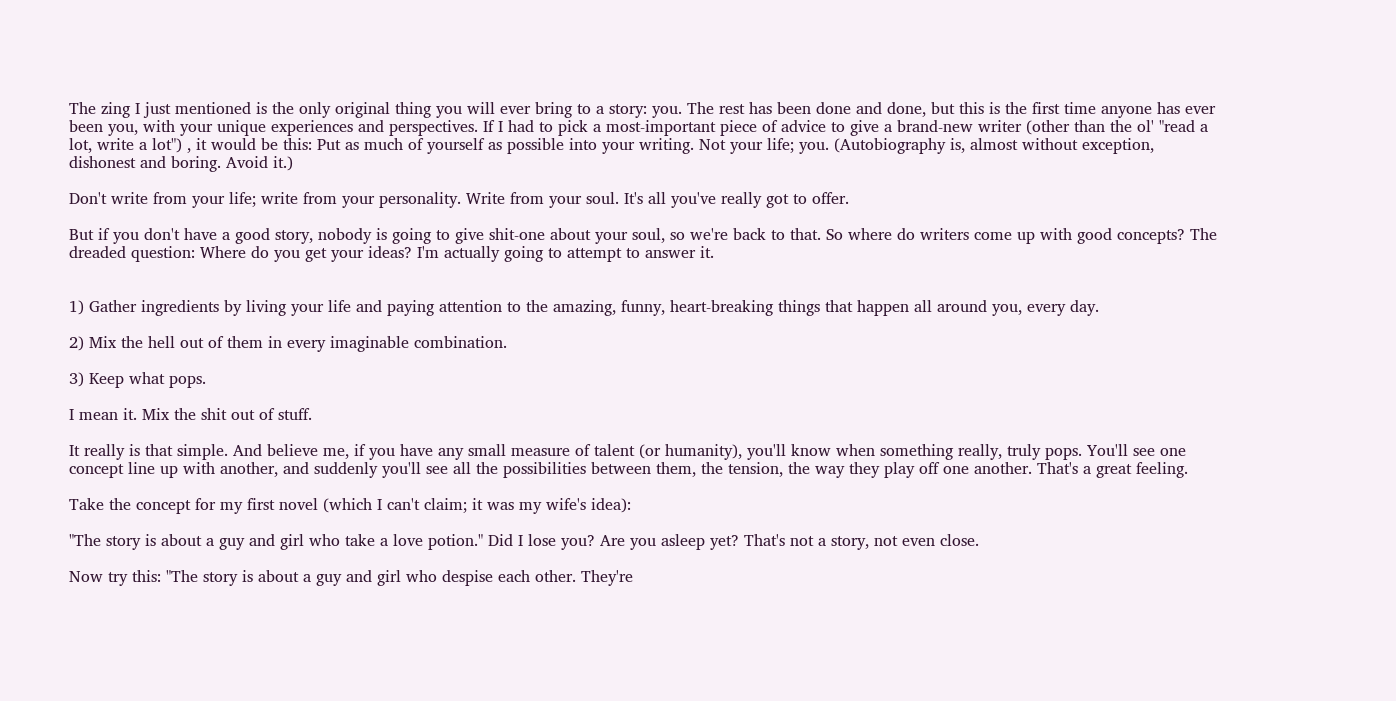The zing I just mentioned is the only original thing you will ever bring to a story: you. The rest has been done and done, but this is the first time anyone has ever been you, with your unique experiences and perspectives. If I had to pick a most-important piece of advice to give a brand-new writer (other than the ol' "read a lot, write a lot") , it would be this: Put as much of yourself as possible into your writing. Not your life; you. (Autobiography is, almost without exception, dishonest and boring. Avoid it.)

Don't write from your life; write from your personality. Write from your soul. It's all you've really got to offer.

But if you don't have a good story, nobody is going to give shit-one about your soul, so we're back to that. So where do writers come up with good concepts? The dreaded question: Where do you get your ideas? I'm actually going to attempt to answer it.


1) Gather ingredients by living your life and paying attention to the amazing, funny, heart-breaking things that happen all around you, every day.

2) Mix the hell out of them in every imaginable combination.

3) Keep what pops.

I mean it. Mix the shit out of stuff.

It really is that simple. And believe me, if you have any small measure of talent (or humanity), you'll know when something really, truly pops. You'll see one concept line up with another, and suddenly you'll see all the possibilities between them, the tension, the way they play off one another. That's a great feeling.

Take the concept for my first novel (which I can't claim; it was my wife's idea):

"The story is about a guy and girl who take a love potion." Did I lose you? Are you asleep yet? That's not a story, not even close.

Now try this: "The story is about a guy and girl who despise each other. They're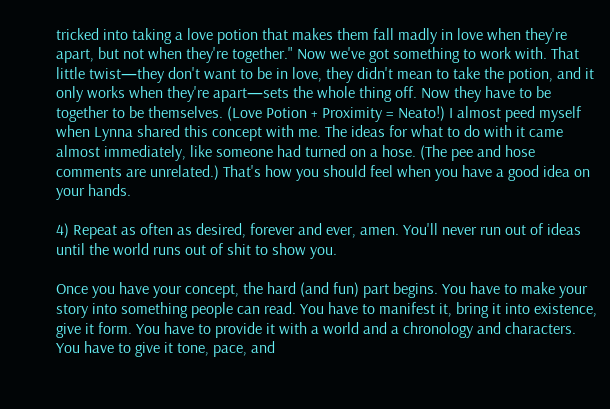tricked into taking a love potion that makes them fall madly in love when they're apart, but not when they're together." Now we've got something to work with. That little twist—they don't want to be in love, they didn't mean to take the potion, and it only works when they're apart—sets the whole thing off. Now they have to be together to be themselves. (Love Potion + Proximity = Neato!) I almost peed myself when Lynna shared this concept with me. The ideas for what to do with it came almost immediately, like someone had turned on a hose. (The pee and hose comments are unrelated.) That's how you should feel when you have a good idea on your hands.

4) Repeat as often as desired, forever and ever, amen. You'll never run out of ideas until the world runs out of shit to show you.

Once you have your concept, the hard (and fun) part begins. You have to make your story into something people can read. You have to manifest it, bring it into existence, give it form. You have to provide it with a world and a chronology and characters. You have to give it tone, pace, and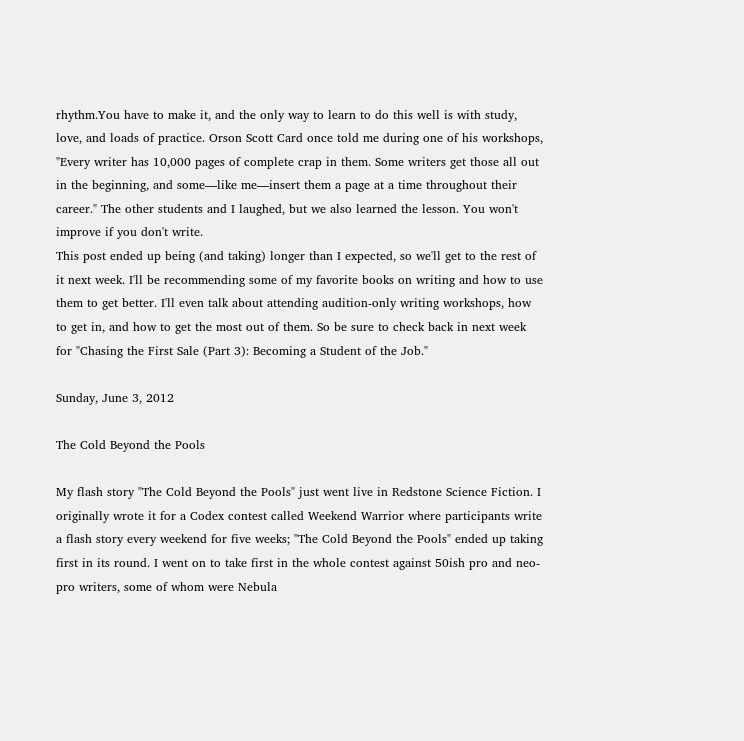rhythm.You have to make it, and the only way to learn to do this well is with study, love, and loads of practice. Orson Scott Card once told me during one of his workshops, "Every writer has 10,000 pages of complete crap in them. Some writers get those all out in the beginning, and some—like me—insert them a page at a time throughout their career." The other students and I laughed, but we also learned the lesson. You won't improve if you don't write.
This post ended up being (and taking) longer than I expected, so we'll get to the rest of it next week. I'll be recommending some of my favorite books on writing and how to use them to get better. I'll even talk about attending audition-only writing workshops, how to get in, and how to get the most out of them. So be sure to check back in next week for "Chasing the First Sale (Part 3): Becoming a Student of the Job."

Sunday, June 3, 2012

The Cold Beyond the Pools

My flash story "The Cold Beyond the Pools" just went live in Redstone Science Fiction. I originally wrote it for a Codex contest called Weekend Warrior where participants write a flash story every weekend for five weeks; "The Cold Beyond the Pools" ended up taking first in its round. I went on to take first in the whole contest against 50ish pro and neo-pro writers, some of whom were Nebula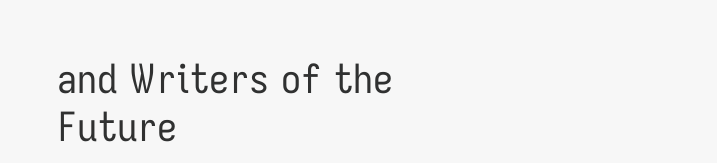and Writers of the Future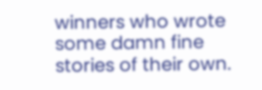winners who wrote some damn fine stories of their own.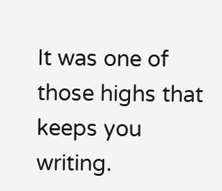It was one of those highs that keeps you writing.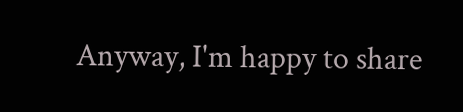Anyway, I'm happy to share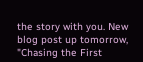the story with you. New blog post up tomorrow, "Chasing the First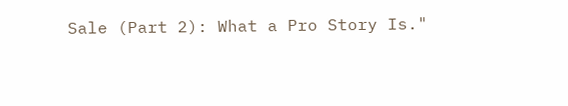Sale (Part 2): What a Pro Story Is."